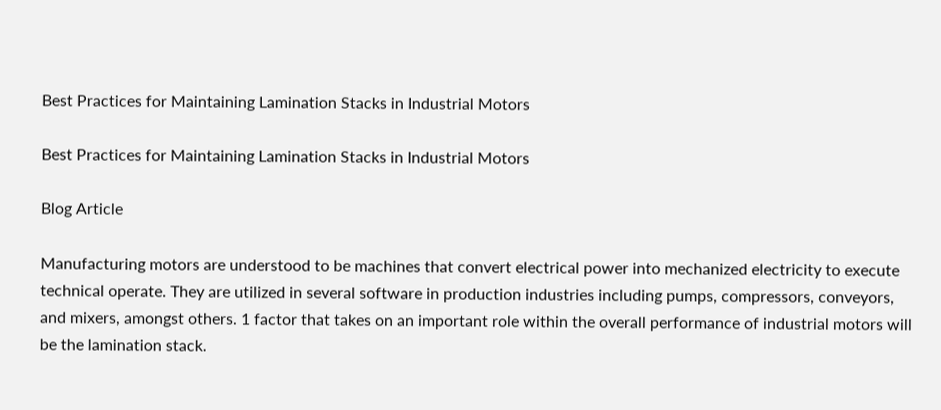Best Practices for Maintaining Lamination Stacks in Industrial Motors

Best Practices for Maintaining Lamination Stacks in Industrial Motors

Blog Article

Manufacturing motors are understood to be machines that convert electrical power into mechanized electricity to execute technical operate. They are utilized in several software in production industries including pumps, compressors, conveyors, and mixers, amongst others. 1 factor that takes on an important role within the overall performance of industrial motors will be the lamination stack.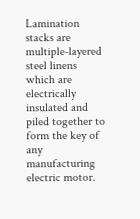Lamination stacks are multiple-layered steel linens which are electrically insulated and piled together to form the key of any manufacturing electric motor.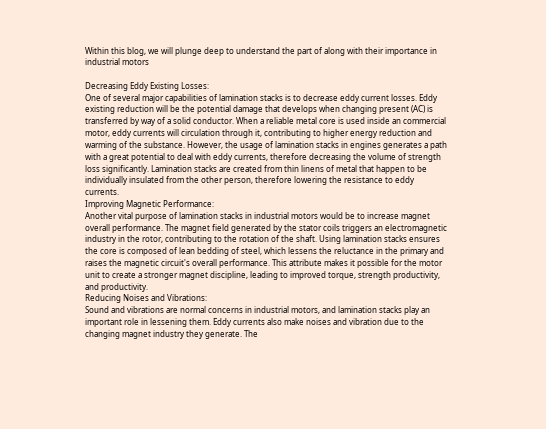Within this blog, we will plunge deep to understand the part of along with their importance in industrial motors

Decreasing Eddy Existing Losses:
One of several major capabilities of lamination stacks is to decrease eddy current losses. Eddy existing reduction will be the potential damage that develops when changing present (AC) is transferred by way of a solid conductor. When a reliable metal core is used inside an commercial motor, eddy currents will circulation through it, contributing to higher energy reduction and warming of the substance. However, the usage of lamination stacks in engines generates a path with a great potential to deal with eddy currents, therefore decreasing the volume of strength loss significantly. Lamination stacks are created from thin linens of metal that happen to be individually insulated from the other person, therefore lowering the resistance to eddy currents.
Improving Magnetic Performance:
Another vital purpose of lamination stacks in industrial motors would be to increase magnet overall performance. The magnet field generated by the stator coils triggers an electromagnetic industry in the rotor, contributing to the rotation of the shaft. Using lamination stacks ensures the core is composed of lean bedding of steel, which lessens the reluctance in the primary and raises the magnetic circuit's overall performance. This attribute makes it possible for the motor unit to create a stronger magnet discipline, leading to improved torque, strength productivity, and productivity.
Reducing Noises and Vibrations:
Sound and vibrations are normal concerns in industrial motors, and lamination stacks play an important role in lessening them. Eddy currents also make noises and vibration due to the changing magnet industry they generate. The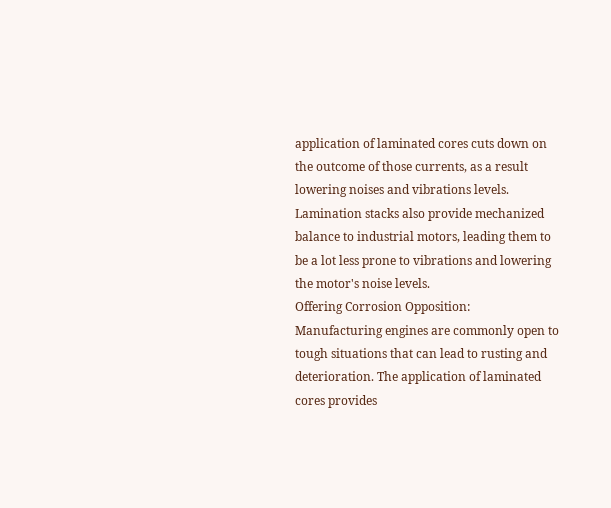application of laminated cores cuts down on the outcome of those currents, as a result lowering noises and vibrations levels. Lamination stacks also provide mechanized balance to industrial motors, leading them to be a lot less prone to vibrations and lowering the motor's noise levels.
Offering Corrosion Opposition:
Manufacturing engines are commonly open to tough situations that can lead to rusting and deterioration. The application of laminated cores provides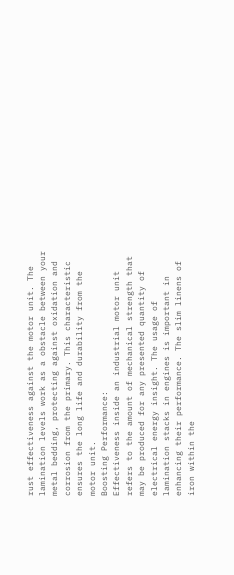rust effectiveness against the motor unit. The lamination levels work as a obstacle between your metal bedding, protecting against oxidation and corrosion from the primary. This characteristic ensures the long life and durability from the motor unit.
Boosting Performance:
Effectiveness inside an industrial motor unit refers to the amount of mechanical strength that may be produced for any presented quantity of electrical energy insight. The usage of lamination stacks in engines is important in enhancing their performance. The slim linens of iron within the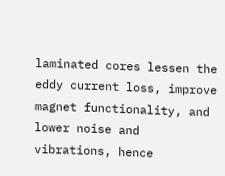laminated cores lessen the eddy current loss, improve magnet functionality, and lower noise and vibrations, hence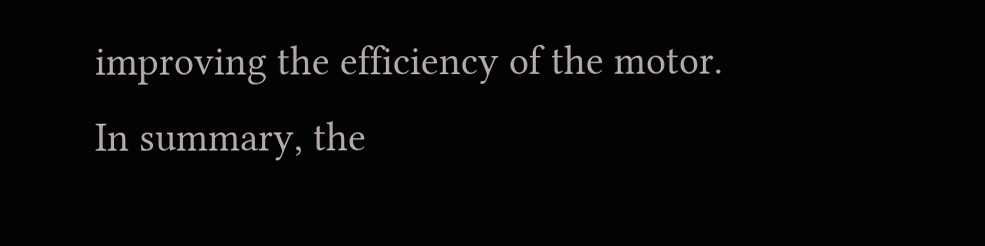improving the efficiency of the motor.
In summary, the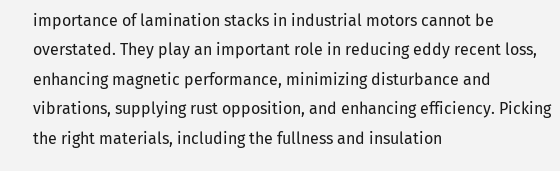importance of lamination stacks in industrial motors cannot be overstated. They play an important role in reducing eddy recent loss, enhancing magnetic performance, minimizing disturbance and vibrations, supplying rust opposition, and enhancing efficiency. Picking the right materials, including the fullness and insulation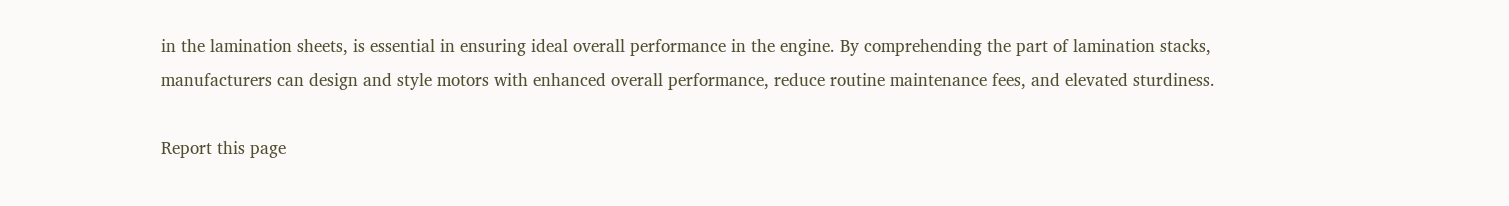in the lamination sheets, is essential in ensuring ideal overall performance in the engine. By comprehending the part of lamination stacks, manufacturers can design and style motors with enhanced overall performance, reduce routine maintenance fees, and elevated sturdiness.

Report this page